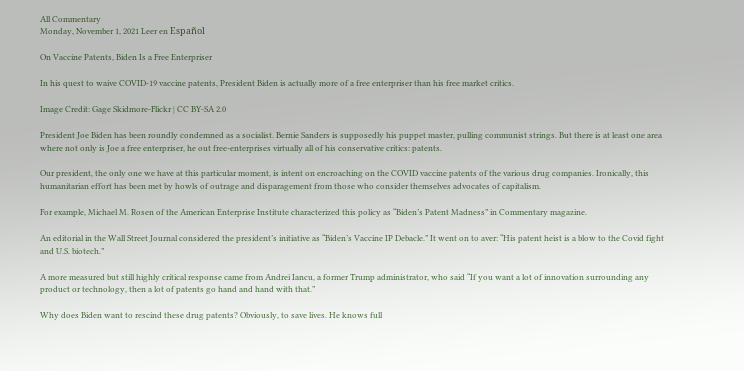All Commentary
Monday, November 1, 2021 Leer en Español

On Vaccine Patents, Biden Is a Free Enterpriser

In his quest to waive COVID-19 vaccine patents, President Biden is actually more of a free enterpriser than his free market critics.

Image Credit: Gage Skidmore-Flickr | CC BY-SA 2.0

President Joe Biden has been roundly condemned as a socialist. Bernie Sanders is supposedly his puppet master, pulling communist strings. But there is at least one area where not only is Joe a free enterpriser, he out free-enterprises virtually all of his conservative critics: patents.

Our president, the only one we have at this particular moment, is intent on encroaching on the COVID vaccine patents of the various drug companies. Ironically, this humanitarian effort has been met by howls of outrage and disparagement from those who consider themselves advocates of capitalism.

For example, Michael M. Rosen of the American Enterprise Institute characterized this policy as “Biden’s Patent Madness” in Commentary magazine.

An editorial in the Wall Street Journal considered the president’s initiative as “Biden’s Vaccine IP Debacle.” It went on to aver: “His patent heist is a blow to the Covid fight and U.S. biotech.”

A more measured but still highly critical response came from Andrei Iancu, a former Trump administrator, who said “If you want a lot of innovation surrounding any product or technology, then a lot of patents go hand and hand with that.”

Why does Biden want to rescind these drug patents? Obviously, to save lives. He knows full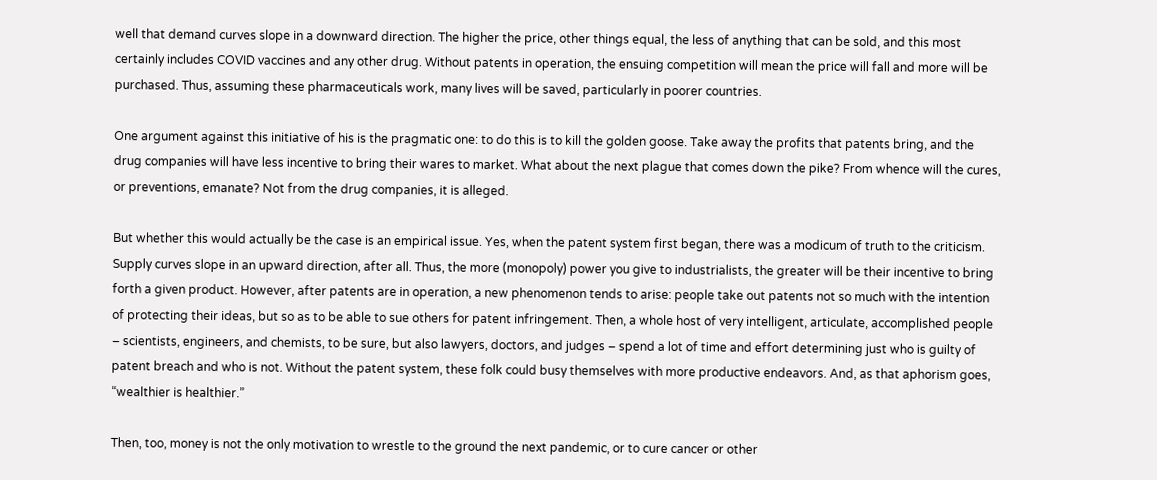well that demand curves slope in a downward direction. The higher the price, other things equal, the less of anything that can be sold, and this most certainly includes COVID vaccines and any other drug. Without patents in operation, the ensuing competition will mean the price will fall and more will be purchased. Thus, assuming these pharmaceuticals work, many lives will be saved, particularly in poorer countries.

One argument against this initiative of his is the pragmatic one: to do this is to kill the golden goose. Take away the profits that patents bring, and the drug companies will have less incentive to bring their wares to market. What about the next plague that comes down the pike? From whence will the cures, or preventions, emanate? Not from the drug companies, it is alleged.

But whether this would actually be the case is an empirical issue. Yes, when the patent system first began, there was a modicum of truth to the criticism. Supply curves slope in an upward direction, after all. Thus, the more (monopoly) power you give to industrialists, the greater will be their incentive to bring forth a given product. However, after patents are in operation, a new phenomenon tends to arise: people take out patents not so much with the intention of protecting their ideas, but so as to be able to sue others for patent infringement. Then, a whole host of very intelligent, articulate, accomplished people – scientists, engineers, and chemists, to be sure, but also lawyers, doctors, and judges – spend a lot of time and effort determining just who is guilty of patent breach and who is not. Without the patent system, these folk could busy themselves with more productive endeavors. And, as that aphorism goes, “wealthier is healthier.”

Then, too, money is not the only motivation to wrestle to the ground the next pandemic, or to cure cancer or other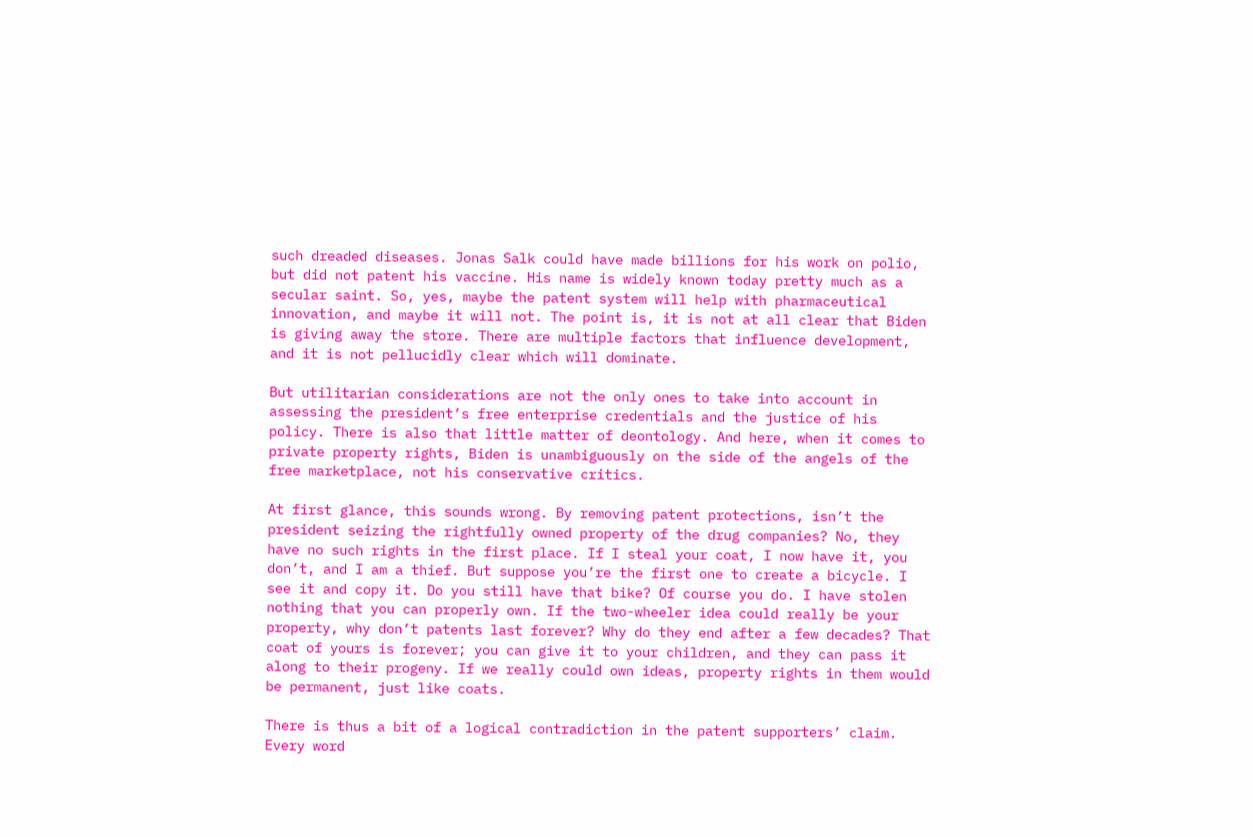such dreaded diseases. Jonas Salk could have made billions for his work on polio, but did not patent his vaccine. His name is widely known today pretty much as a secular saint. So, yes, maybe the patent system will help with pharmaceutical innovation, and maybe it will not. The point is, it is not at all clear that Biden is giving away the store. There are multiple factors that influence development, and it is not pellucidly clear which will dominate.

But utilitarian considerations are not the only ones to take into account in assessing the president’s free enterprise credentials and the justice of his policy. There is also that little matter of deontology. And here, when it comes to private property rights, Biden is unambiguously on the side of the angels of the free marketplace, not his conservative critics.

At first glance, this sounds wrong. By removing patent protections, isn’t the president seizing the rightfully owned property of the drug companies? No, they have no such rights in the first place. If I steal your coat, I now have it, you don’t, and I am a thief. But suppose you’re the first one to create a bicycle. I see it and copy it. Do you still have that bike? Of course you do. I have stolen nothing that you can properly own. If the two-wheeler idea could really be your property, why don’t patents last forever? Why do they end after a few decades? That coat of yours is forever; you can give it to your children, and they can pass it along to their progeny. If we really could own ideas, property rights in them would be permanent, just like coats.

There is thus a bit of a logical contradiction in the patent supporters’ claim. Every word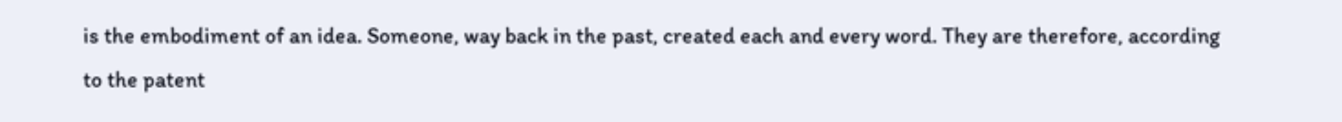is the embodiment of an idea. Someone, way back in the past, created each and every word. They are therefore, according to the patent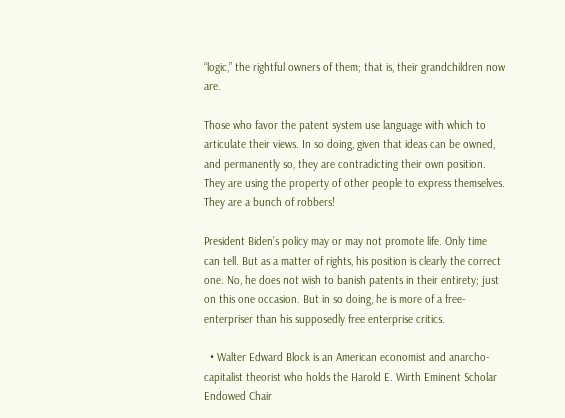“logic,” the rightful owners of them; that is, their grandchildren now are.

Those who favor the patent system use language with which to articulate their views. In so doing, given that ideas can be owned, and permanently so, they are contradicting their own position. They are using the property of other people to express themselves. They are a bunch of robbers!

President Biden’s policy may or may not promote life. Only time can tell. But as a matter of rights, his position is clearly the correct one. No, he does not wish to banish patents in their entirety; just on this one occasion. But in so doing, he is more of a free-enterpriser than his supposedly free enterprise critics.

  • Walter Edward Block is an American economist and anarcho-capitalist theorist who holds the Harold E. Wirth Eminent Scholar Endowed Chair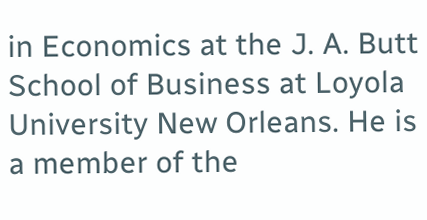in Economics at the J. A. Butt School of Business at Loyola University New Orleans. He is a member of the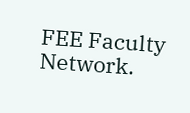FEE Faculty Network.